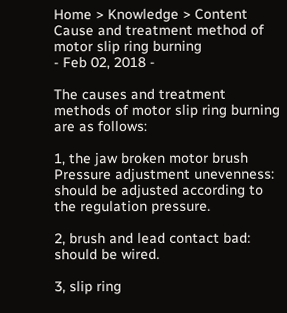Home > Knowledge > Content
Cause and treatment method of motor slip ring burning
- Feb 02, 2018 -

The causes and treatment methods of motor slip ring burning are as follows:

1, the jaw broken motor brush Pressure adjustment unevenness: should be adjusted according to the regulation pressure.

2, brush and lead contact bad: should be wired.

3, slip ring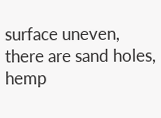surface uneven, there are sand holes, hemp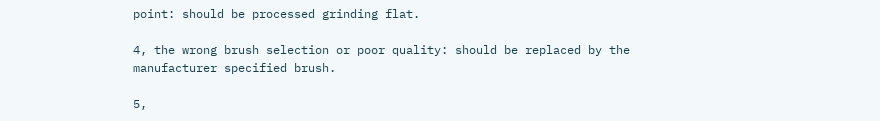point: should be processed grinding flat.

4, the wrong brush selection or poor quality: should be replaced by the manufacturer specified brush.

5,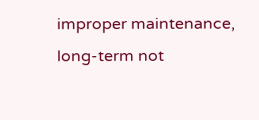improper maintenance, long-term not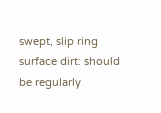swept, slip ring surface dirt: should be regularly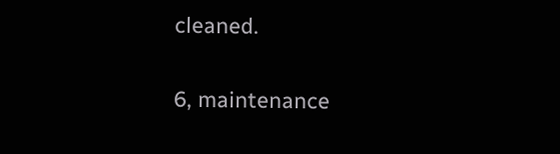cleaned.

6, maintenance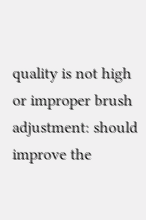quality is not high or improper brush adjustment: should improve the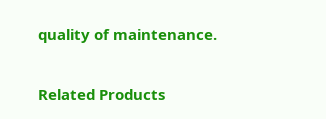quality of maintenance.

Related Products